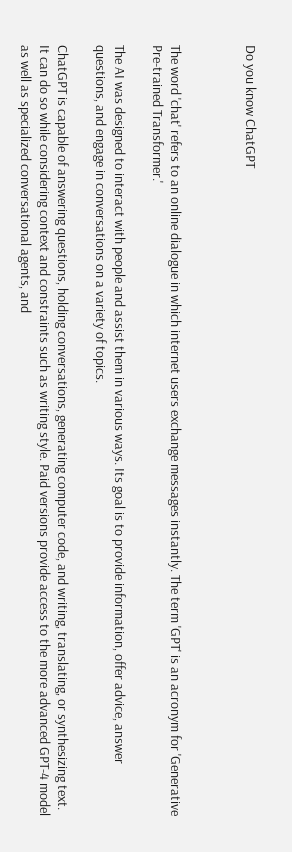Do you know ChatGPT



The word 'chat' refers to an online dialogue in which internet users exchange messages instantly. The term 'GPT' is an acronym for 'Generative Pre-trained Transformer.'

The AI was designed to interact with people and assist them in various ways. Its goal is to provide information, offer advice, answer questions, and engage in conversations on a variety of topics.

ChatGPT is capable of answering questions, holding conversations, generating computer code, and writing, translating, or synthesizing text. It can do so while considering context and constraints such as writing style. Paid versions provide access to the more advanced GPT-4 model as well as specialized conversational agents, and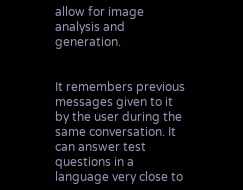allow for image analysis and generation.


It remembers previous messages given to it by the user during the same conversation. It can answer test questions in a language very close to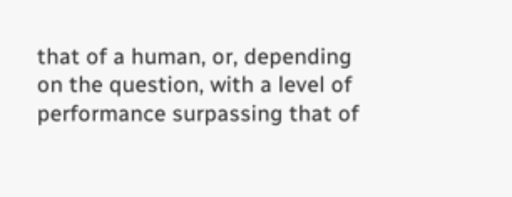that of a human, or, depending on the question, with a level of performance surpassing that of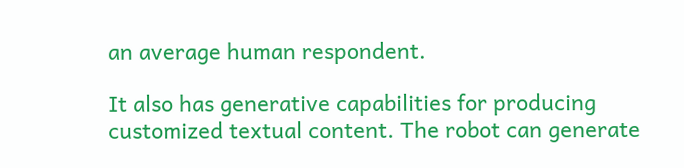an average human respondent.

It also has generative capabilities for producing customized textual content. The robot can generate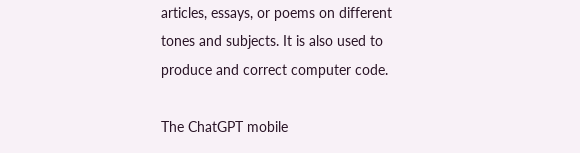articles, essays, or poems on different tones and subjects. It is also used to produce and correct computer code.

The ChatGPT mobile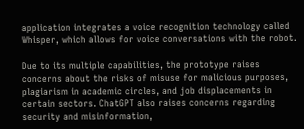application integrates a voice recognition technology called Whisper, which allows for voice conversations with the robot.

Due to its multiple capabilities, the prototype raises concerns about the risks of misuse for malicious purposes, plagiarism in academic circles, and job displacements in certain sectors. ChatGPT also raises concerns regarding security and misinformation,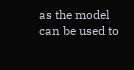as the model can be used to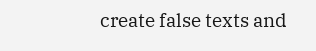create false texts and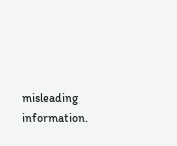misleading information.